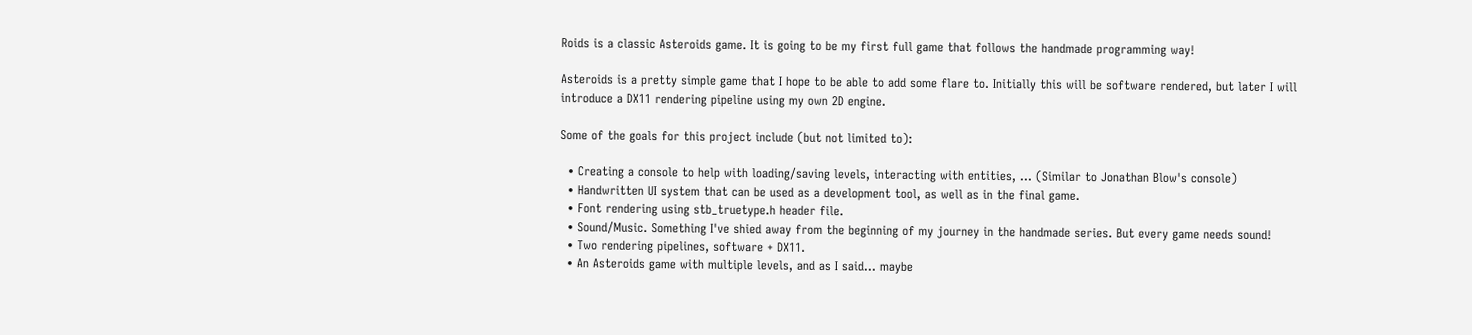Roids is a classic Asteroids game. It is going to be my first full game that follows the handmade programming way!

Asteroids is a pretty simple game that I hope to be able to add some flare to. Initially this will be software rendered, but later I will introduce a DX11 rendering pipeline using my own 2D engine.

Some of the goals for this project include (but not limited to):

  • Creating a console to help with loading/saving levels, interacting with entities, ... (Similar to Jonathan Blow's console)
  • Handwritten UI system that can be used as a development tool, as well as in the final game.
  • Font rendering using stb_truetype.h header file.
  • Sound/Music. Something I've shied away from the beginning of my journey in the handmade series. But every game needs sound!
  • Two rendering pipelines, software + DX11.
  • An Asteroids game with multiple levels, and as I said... maybe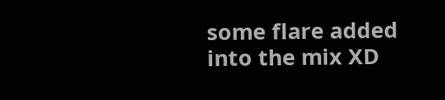some flare added into the mix XD